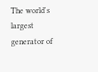The world's largest generator of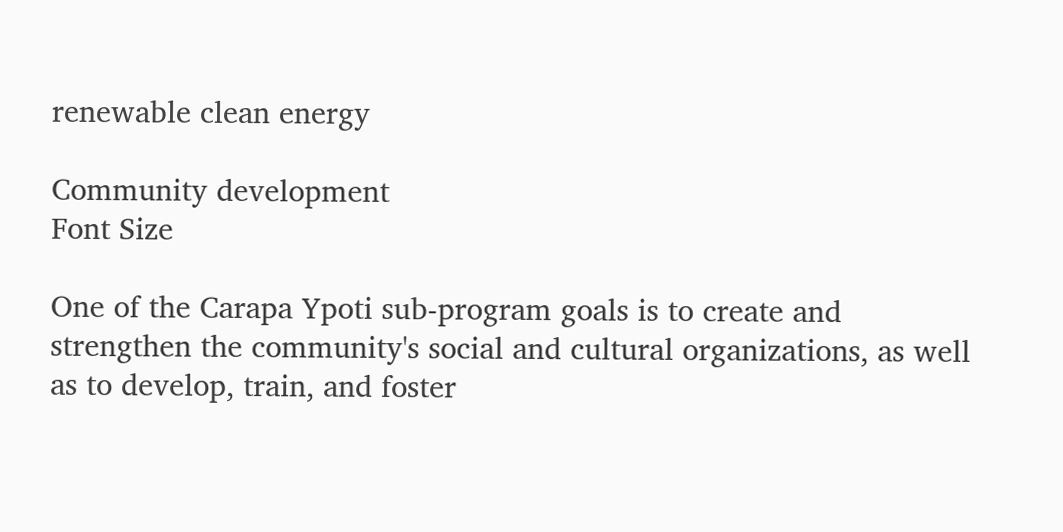renewable clean energy

Community development
Font Size

One of the Carapa Ypoti sub-program goals is to create and strengthen the community's social and cultural organizations, as well as to develop, train, and foster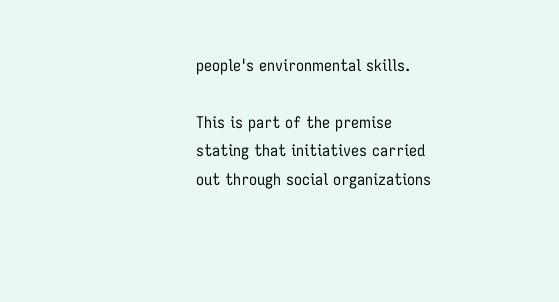people's environmental skills.

This is part of the premise stating that initiatives carried out through social organizations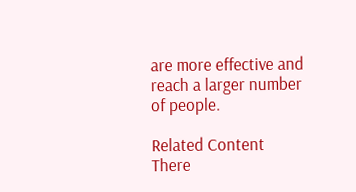are more effective and reach a larger number of people.

Related Content
There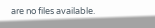are no files available.